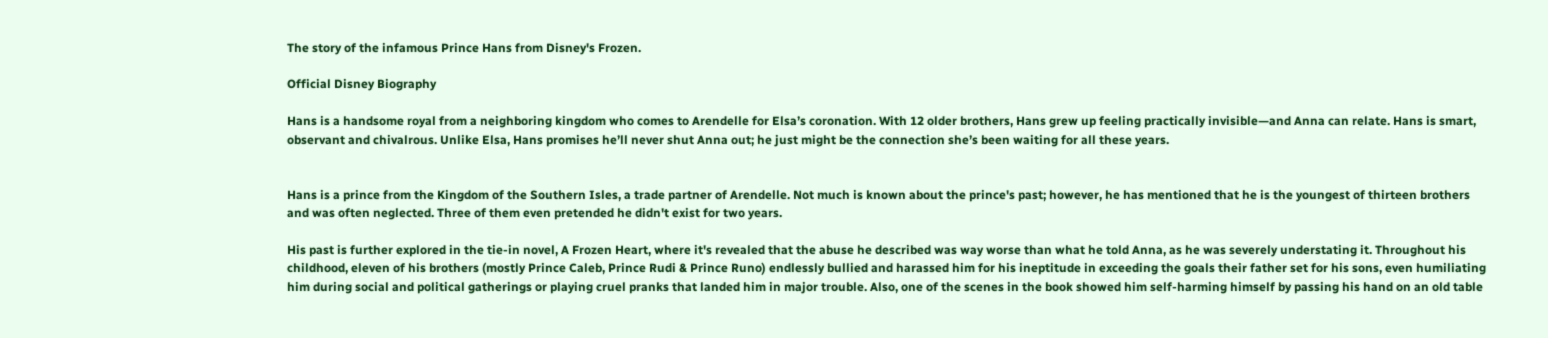The story of the infamous Prince Hans from Disney's Frozen.

Official Disney Biography

Hans is a handsome royal from a neighboring kingdom who comes to Arendelle for Elsa’s coronation. With 12 older brothers, Hans grew up feeling practically invisible—and Anna can relate. Hans is smart, observant and chivalrous. Unlike Elsa, Hans promises he’ll never shut Anna out; he just might be the connection she’s been waiting for all these years.


Hans is a prince from the Kingdom of the Southern Isles, a trade partner of Arendelle. Not much is known about the prince's past; however, he has mentioned that he is the youngest of thirteen brothers and was often neglected. Three of them even pretended he didn't exist for two years.

His past is further explored in the tie-in novel, A Frozen Heart, where it's revealed that the abuse he described was way worse than what he told Anna, as he was severely understating it. Throughout his childhood, eleven of his brothers (mostly Prince Caleb, Prince Rudi & Prince Runo) endlessly bullied and harassed him for his ineptitude in exceeding the goals their father set for his sons, even humiliating him during social and political gatherings or playing cruel pranks that landed him in major trouble. Also, one of the scenes in the book showed him self-harming himself by passing his hand on an old table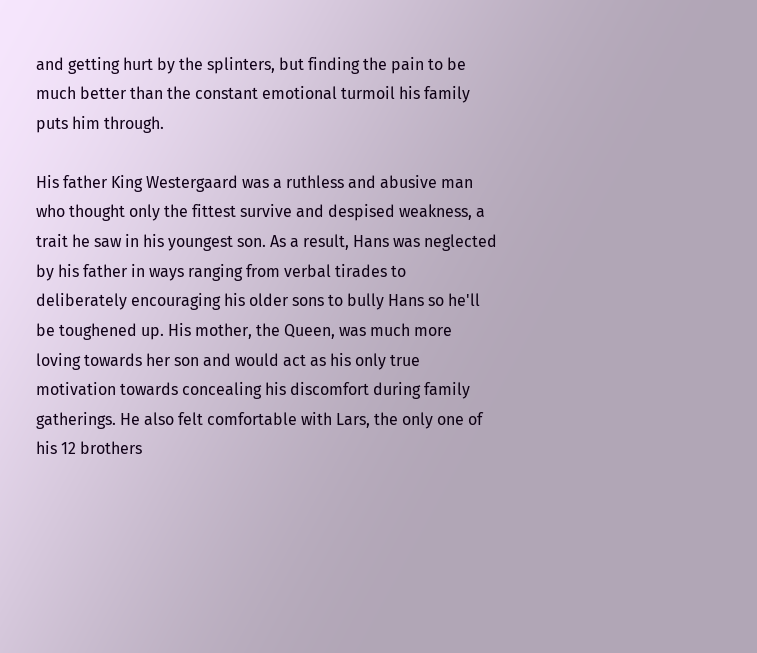and getting hurt by the splinters, but finding the pain to be much better than the constant emotional turmoil his family puts him through.

His father King Westergaard was a ruthless and abusive man who thought only the fittest survive and despised weakness, a trait he saw in his youngest son. As a result, Hans was neglected by his father in ways ranging from verbal tirades to deliberately encouraging his older sons to bully Hans so he'll be toughened up. His mother, the Queen, was much more loving towards her son and would act as his only true motivation towards concealing his discomfort during family gatherings. He also felt comfortable with Lars, the only one of his 12 brothers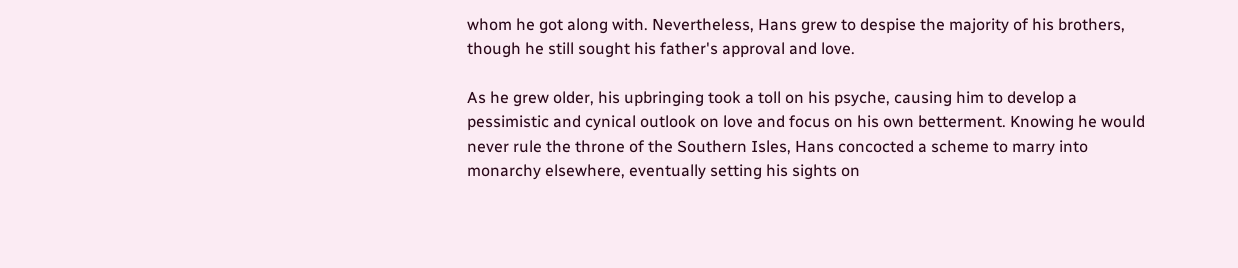whom he got along with. Nevertheless, Hans grew to despise the majority of his brothers, though he still sought his father's approval and love.

As he grew older, his upbringing took a toll on his psyche, causing him to develop a pessimistic and cynical outlook on love and focus on his own betterment. Knowing he would never rule the throne of the Southern Isles, Hans concocted a scheme to marry into monarchy elsewhere, eventually setting his sights on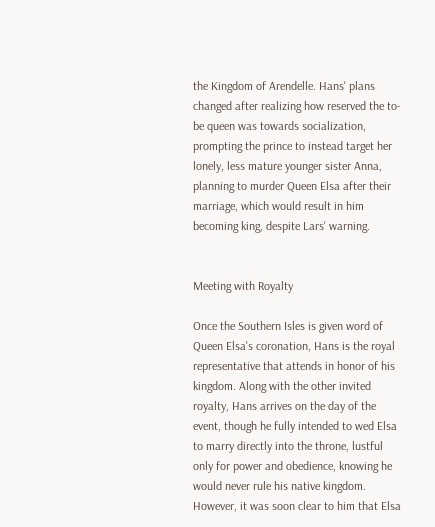the Kingdom of Arendelle. Hans' plans changed after realizing how reserved the to-be queen was towards socialization, prompting the prince to instead target her lonely, less mature younger sister Anna, planning to murder Queen Elsa after their marriage, which would result in him becoming king, despite Lars' warning.


Meeting with Royalty

Once the Southern Isles is given word of Queen Elsa's coronation, Hans is the royal representative that attends in honor of his kingdom. Along with the other invited royalty, Hans arrives on the day of the event, though he fully intended to wed Elsa to marry directly into the throne, lustful only for power and obedience, knowing he would never rule his native kingdom. However, it was soon clear to him that Elsa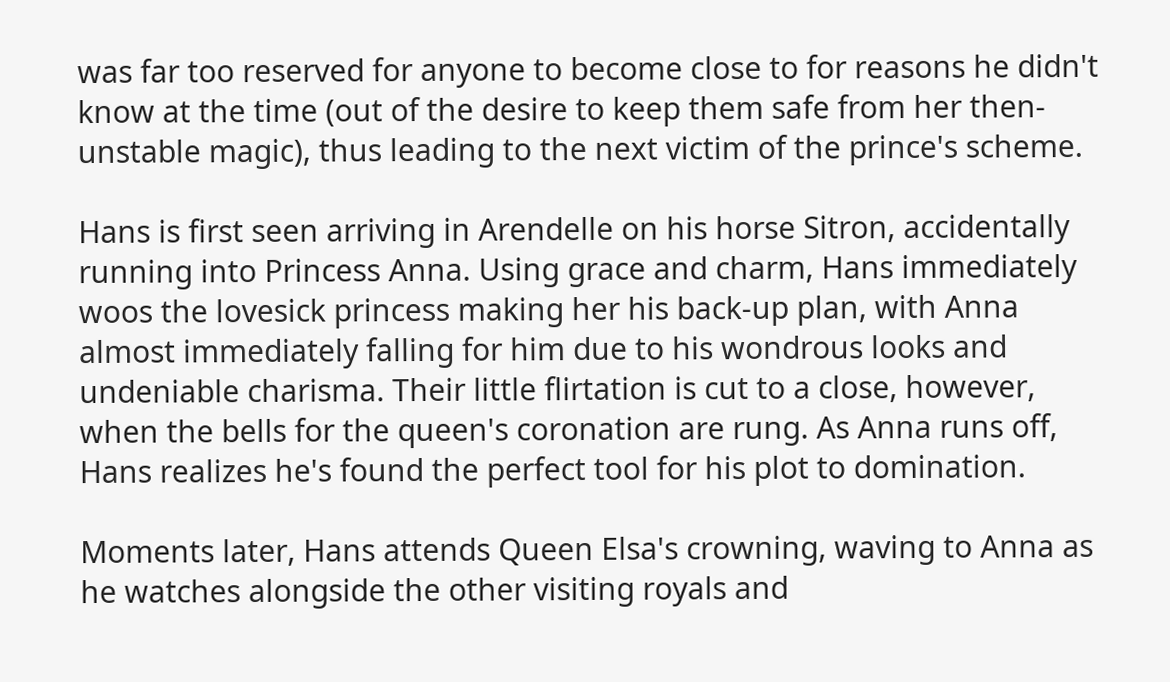was far too reserved for anyone to become close to for reasons he didn't know at the time (out of the desire to keep them safe from her then-unstable magic), thus leading to the next victim of the prince's scheme.

Hans is first seen arriving in Arendelle on his horse Sitron, accidentally running into Princess Anna. Using grace and charm, Hans immediately woos the lovesick princess making her his back-up plan, with Anna almost immediately falling for him due to his wondrous looks and undeniable charisma. Their little flirtation is cut to a close, however, when the bells for the queen's coronation are rung. As Anna runs off, Hans realizes he's found the perfect tool for his plot to domination.

Moments later, Hans attends Queen Elsa's crowning, waving to Anna as he watches alongside the other visiting royals and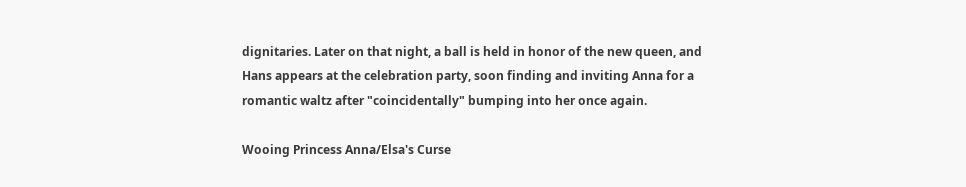dignitaries. Later on that night, a ball is held in honor of the new queen, and Hans appears at the celebration party, soon finding and inviting Anna for a romantic waltz after "coincidentally" bumping into her once again.

Wooing Princess Anna/Elsa's Curse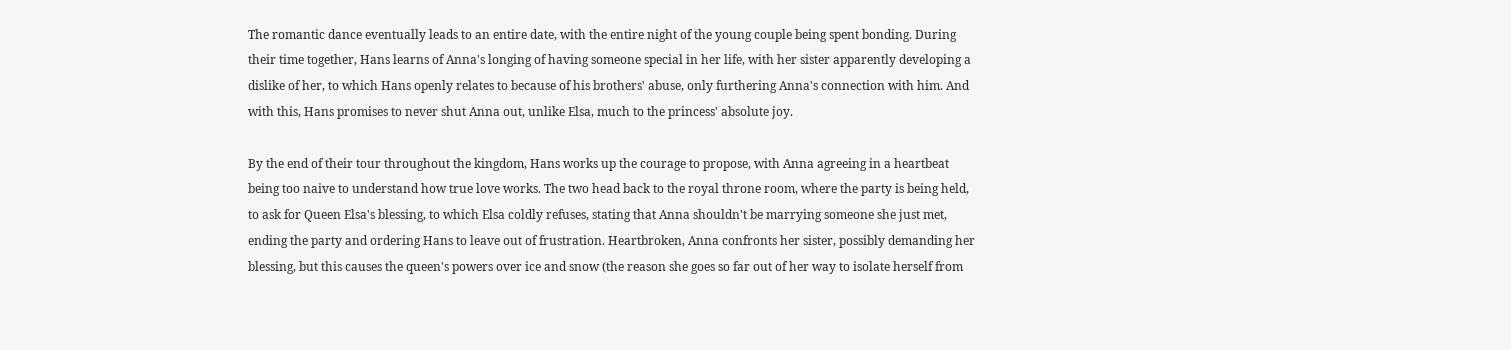The romantic dance eventually leads to an entire date, with the entire night of the young couple being spent bonding. During their time together, Hans learns of Anna's longing of having someone special in her life, with her sister apparently developing a dislike of her, to which Hans openly relates to because of his brothers' abuse, only furthering Anna's connection with him. And with this, Hans promises to never shut Anna out, unlike Elsa, much to the princess' absolute joy.

By the end of their tour throughout the kingdom, Hans works up the courage to propose, with Anna agreeing in a heartbeat being too naive to understand how true love works. The two head back to the royal throne room, where the party is being held, to ask for Queen Elsa's blessing, to which Elsa coldly refuses, stating that Anna shouldn't be marrying someone she just met, ending the party and ordering Hans to leave out of frustration. Heartbroken, Anna confronts her sister, possibly demanding her blessing, but this causes the queen's powers over ice and snow (the reason she goes so far out of her way to isolate herself from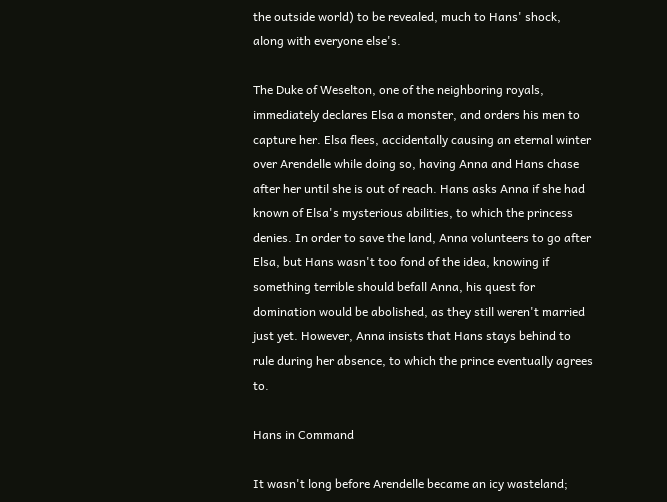the outside world) to be revealed, much to Hans' shock, along with everyone else's.

The Duke of Weselton, one of the neighboring royals, immediately declares Elsa a monster, and orders his men to capture her. Elsa flees, accidentally causing an eternal winter over Arendelle while doing so, having Anna and Hans chase after her until she is out of reach. Hans asks Anna if she had known of Elsa's mysterious abilities, to which the princess denies. In order to save the land, Anna volunteers to go after Elsa, but Hans wasn't too fond of the idea, knowing if something terrible should befall Anna, his quest for domination would be abolished, as they still weren't married just yet. However, Anna insists that Hans stays behind to rule during her absence, to which the prince eventually agrees to.

Hans in Command

It wasn't long before Arendelle became an icy wasteland;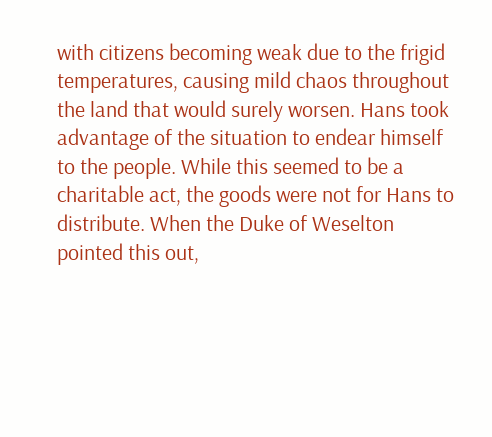with citizens becoming weak due to the frigid temperatures, causing mild chaos throughout the land that would surely worsen. Hans took advantage of the situation to endear himself to the people. While this seemed to be a charitable act, the goods were not for Hans to distribute. When the Duke of Weselton pointed this out,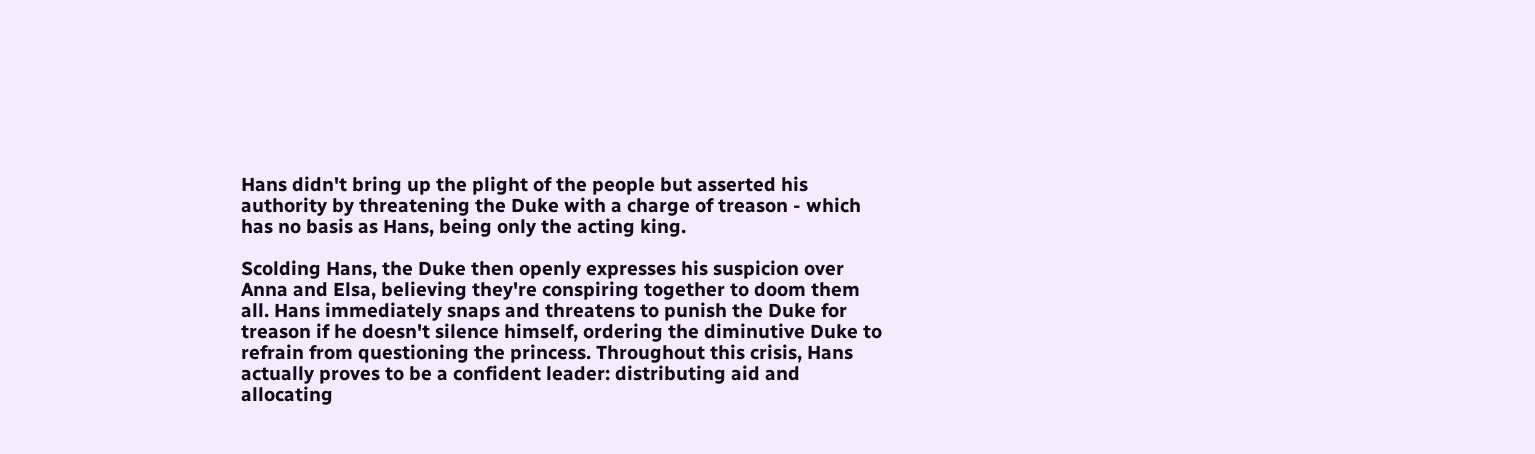Hans didn't bring up the plight of the people but asserted his authority by threatening the Duke with a charge of treason - which has no basis as Hans, being only the acting king.

Scolding Hans, the Duke then openly expresses his suspicion over Anna and Elsa, believing they're conspiring together to doom them all. Hans immediately snaps and threatens to punish the Duke for treason if he doesn't silence himself, ordering the diminutive Duke to refrain from questioning the princess. Throughout this crisis, Hans actually proves to be a confident leader: distributing aid and allocating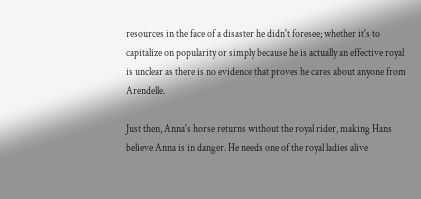resources in the face of a disaster he didn't foresee; whether it's to capitalize on popularity or simply because he is actually an effective royal is unclear as there is no evidence that proves he cares about anyone from Arendelle.

Just then, Anna's horse returns without the royal rider, making Hans believe Anna is in danger. He needs one of the royal ladies alive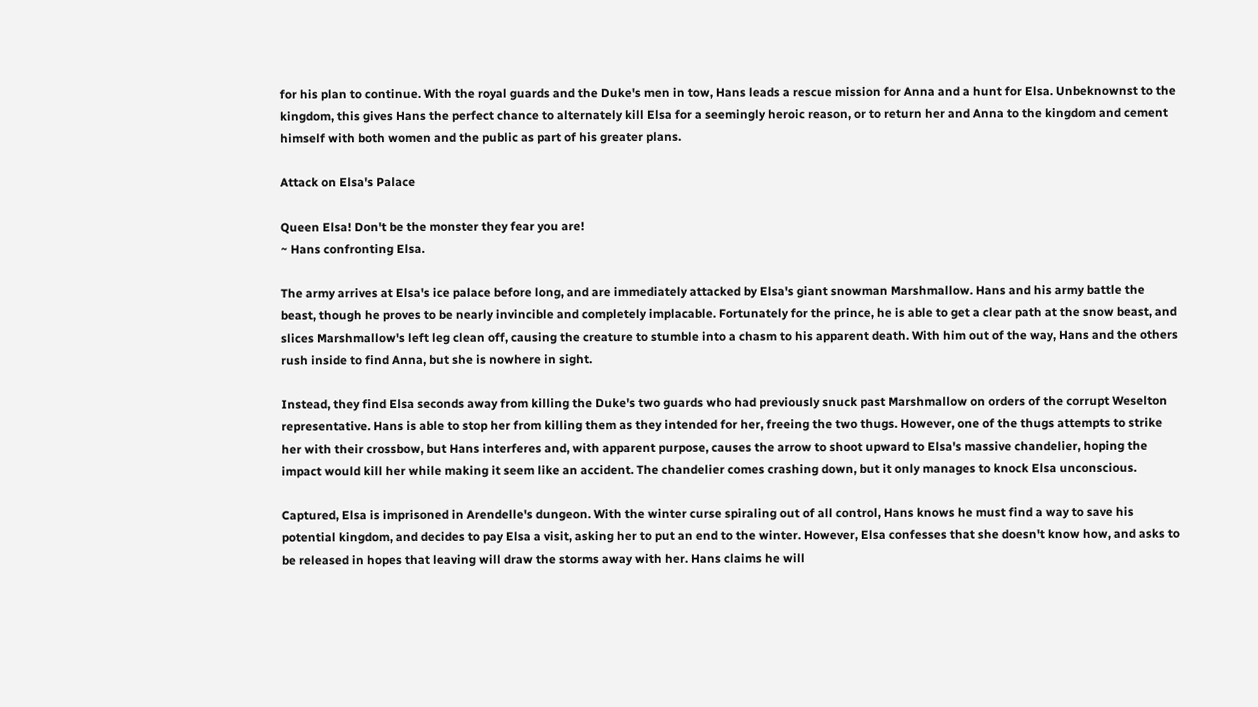for his plan to continue. With the royal guards and the Duke's men in tow, Hans leads a rescue mission for Anna and a hunt for Elsa. Unbeknownst to the kingdom, this gives Hans the perfect chance to alternately kill Elsa for a seemingly heroic reason, or to return her and Anna to the kingdom and cement himself with both women and the public as part of his greater plans.

Attack on Elsa's Palace

Queen Elsa! Don't be the monster they fear you are!
~ Hans confronting Elsa.

The army arrives at Elsa's ice palace before long, and are immediately attacked by Elsa's giant snowman Marshmallow. Hans and his army battle the beast, though he proves to be nearly invincible and completely implacable. Fortunately for the prince, he is able to get a clear path at the snow beast, and slices Marshmallow's left leg clean off, causing the creature to stumble into a chasm to his apparent death. With him out of the way, Hans and the others rush inside to find Anna, but she is nowhere in sight.

Instead, they find Elsa seconds away from killing the Duke's two guards who had previously snuck past Marshmallow on orders of the corrupt Weselton representative. Hans is able to stop her from killing them as they intended for her, freeing the two thugs. However, one of the thugs attempts to strike her with their crossbow, but Hans interferes and, with apparent purpose, causes the arrow to shoot upward to Elsa's massive chandelier, hoping the impact would kill her while making it seem like an accident. The chandelier comes crashing down, but it only manages to knock Elsa unconscious.

Captured, Elsa is imprisoned in Arendelle's dungeon. With the winter curse spiraling out of all control, Hans knows he must find a way to save his potential kingdom, and decides to pay Elsa a visit, asking her to put an end to the winter. However, Elsa confesses that she doesn't know how, and asks to be released in hopes that leaving will draw the storms away with her. Hans claims he will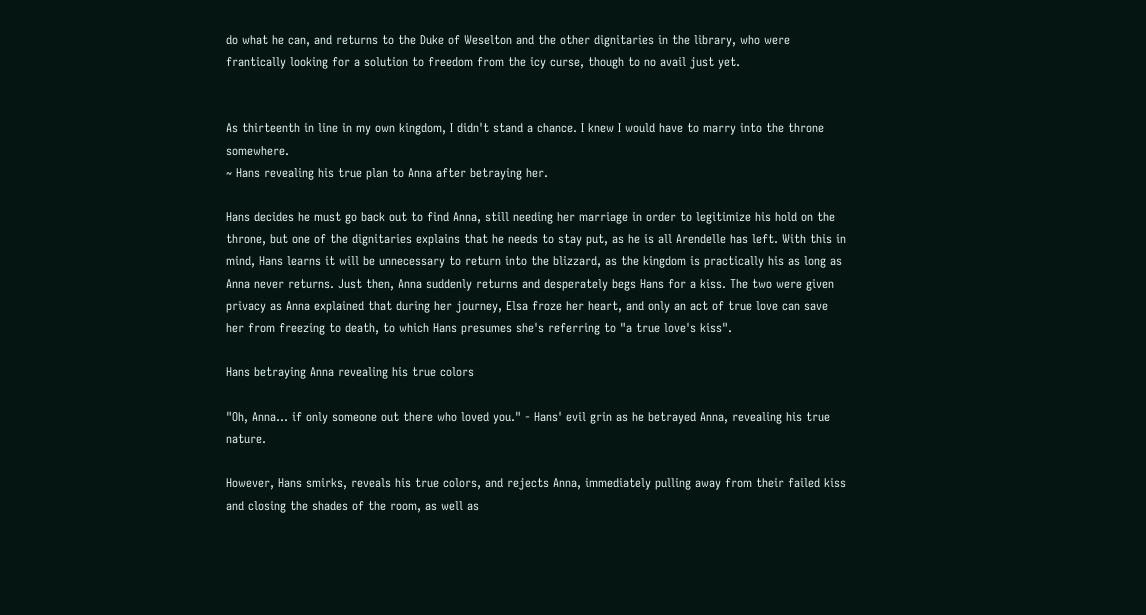do what he can, and returns to the Duke of Weselton and the other dignitaries in the library, who were frantically looking for a solution to freedom from the icy curse, though to no avail just yet.


As thirteenth in line in my own kingdom, I didn't stand a chance. I knew I would have to marry into the throne somewhere.
~ Hans revealing his true plan to Anna after betraying her.

Hans decides he must go back out to find Anna, still needing her marriage in order to legitimize his hold on the throne, but one of the dignitaries explains that he needs to stay put, as he is all Arendelle has left. With this in mind, Hans learns it will be unnecessary to return into the blizzard, as the kingdom is practically his as long as Anna never returns. Just then, Anna suddenly returns and desperately begs Hans for a kiss. The two were given privacy as Anna explained that during her journey, Elsa froze her heart, and only an act of true love can save her from freezing to death, to which Hans presumes she's referring to "a true love's kiss".

Hans betraying Anna revealing his true colors

"Oh, Anna... if only someone out there who loved you." - Hans' evil grin as he betrayed Anna, revealing his true nature.

However, Hans smirks, reveals his true colors, and rejects Anna, immediately pulling away from their failed kiss and closing the shades of the room, as well as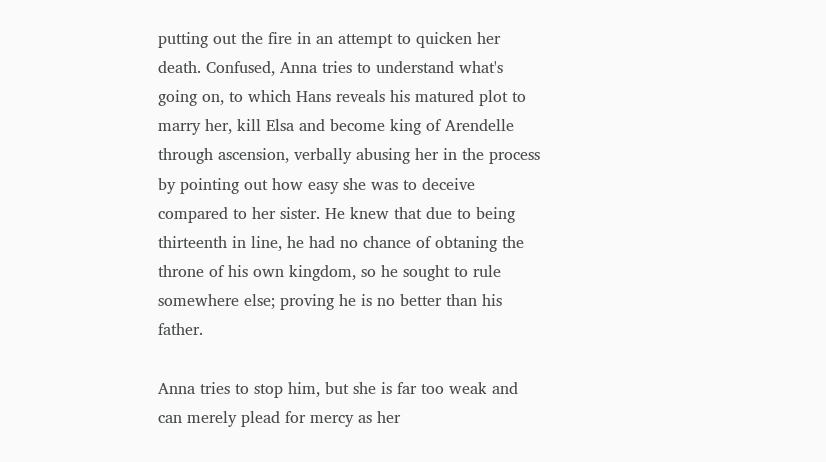putting out the fire in an attempt to quicken her death. Confused, Anna tries to understand what's going on, to which Hans reveals his matured plot to marry her, kill Elsa and become king of Arendelle through ascension, verbally abusing her in the process by pointing out how easy she was to deceive compared to her sister. He knew that due to being thirteenth in line, he had no chance of obtaning the throne of his own kingdom, so he sought to rule somewhere else; proving he is no better than his father.

Anna tries to stop him, but she is far too weak and can merely plead for mercy as her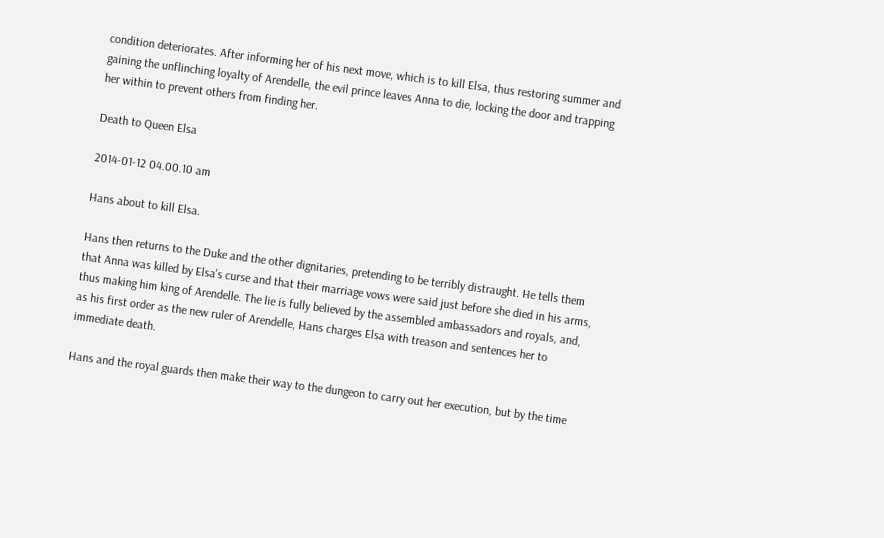condition deteriorates. After informing her of his next move, which is to kill Elsa, thus restoring summer and gaining the unflinching loyalty of Arendelle, the evil prince leaves Anna to die, locking the door and trapping her within to prevent others from finding her.

Death to Queen Elsa

2014-01-12 04.00.10 am

Hans about to kill Elsa.

Hans then returns to the Duke and the other dignitaries, pretending to be terribly distraught. He tells them that Anna was killed by Elsa's curse and that their marriage vows were said just before she died in his arms, thus making him king of Arendelle. The lie is fully believed by the assembled ambassadors and royals, and, as his first order as the new ruler of Arendelle, Hans charges Elsa with treason and sentences her to immediate death.

Hans and the royal guards then make their way to the dungeon to carry out her execution, but by the time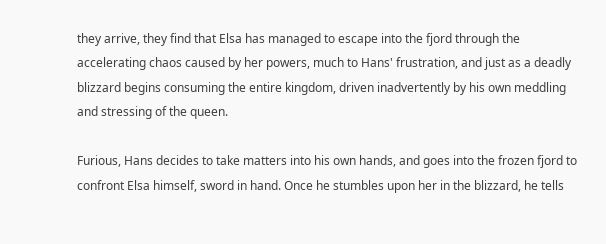they arrive, they find that Elsa has managed to escape into the fjord through the accelerating chaos caused by her powers, much to Hans' frustration, and just as a deadly blizzard begins consuming the entire kingdom, driven inadvertently by his own meddling and stressing of the queen.

Furious, Hans decides to take matters into his own hands, and goes into the frozen fjord to confront Elsa himself, sword in hand. Once he stumbles upon her in the blizzard, he tells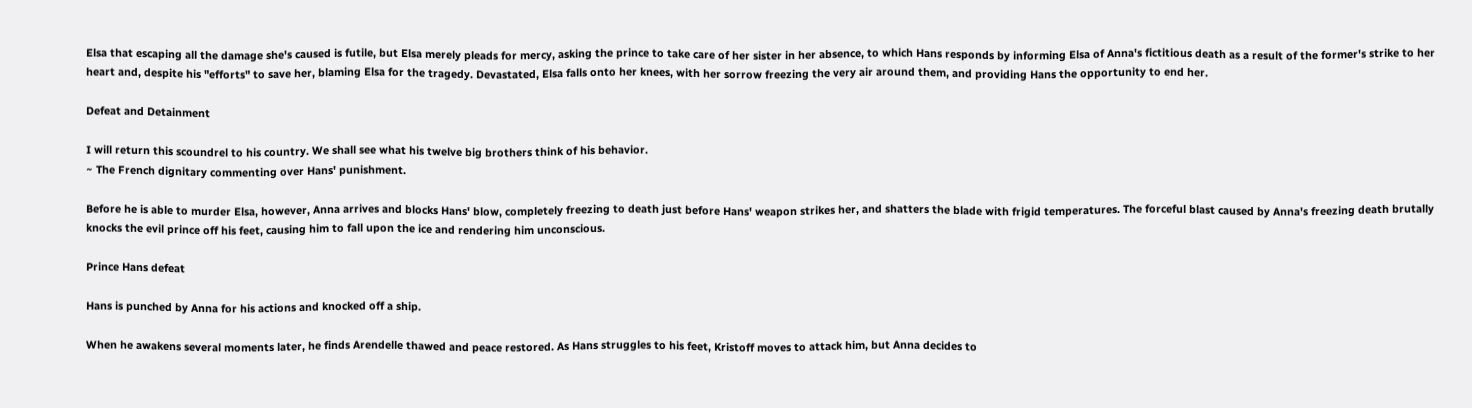Elsa that escaping all the damage she's caused is futile, but Elsa merely pleads for mercy, asking the prince to take care of her sister in her absence, to which Hans responds by informing Elsa of Anna's fictitious death as a result of the former's strike to her heart and, despite his "efforts" to save her, blaming Elsa for the tragedy. Devastated, Elsa falls onto her knees, with her sorrow freezing the very air around them, and providing Hans the opportunity to end her.

Defeat and Detainment

I will return this scoundrel to his country. We shall see what his twelve big brothers think of his behavior.
~ The French dignitary commenting over Hans' punishment.

Before he is able to murder Elsa, however, Anna arrives and blocks Hans' blow, completely freezing to death just before Hans' weapon strikes her, and shatters the blade with frigid temperatures. The forceful blast caused by Anna's freezing death brutally knocks the evil prince off his feet, causing him to fall upon the ice and rendering him unconscious.

Prince Hans defeat

Hans is punched by Anna for his actions and knocked off a ship.

When he awakens several moments later, he finds Arendelle thawed and peace restored. As Hans struggles to his feet, Kristoff moves to attack him, but Anna decides to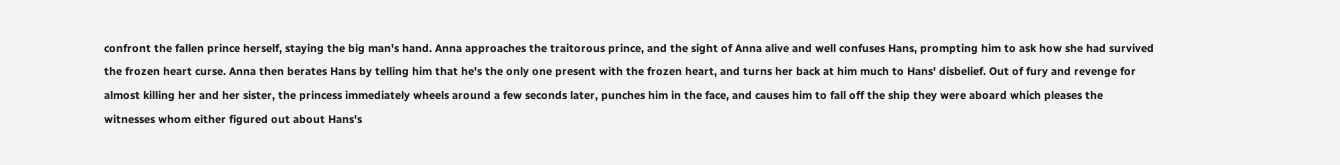confront the fallen prince herself, staying the big man's hand. Anna approaches the traitorous prince, and the sight of Anna alive and well confuses Hans, prompting him to ask how she had survived the frozen heart curse. Anna then berates Hans by telling him that he's the only one present with the frozen heart, and turns her back at him much to Hans' disbelief. Out of fury and revenge for almost killing her and her sister, the princess immediately wheels around a few seconds later, punches him in the face, and causes him to fall off the ship they were aboard which pleases the witnesses whom either figured out about Hans's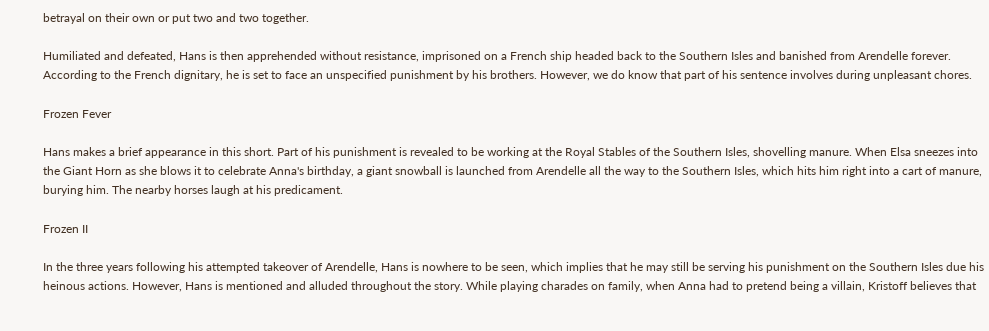betrayal on their own or put two and two together.

Humiliated and defeated, Hans is then apprehended without resistance, imprisoned on a French ship headed back to the Southern Isles and banished from Arendelle forever. According to the French dignitary, he is set to face an unspecified punishment by his brothers. However, we do know that part of his sentence involves during unpleasant chores.

Frozen Fever

Hans makes a brief appearance in this short. Part of his punishment is revealed to be working at the Royal Stables of the Southern Isles, shovelling manure. When Elsa sneezes into the Giant Horn as she blows it to celebrate Anna's birthday, a giant snowball is launched from Arendelle all the way to the Southern Isles, which hits him right into a cart of manure, burying him. The nearby horses laugh at his predicament.

Frozen II

In the three years following his attempted takeover of Arendelle, Hans is nowhere to be seen, which implies that he may still be serving his punishment on the Southern Isles due his heinous actions. However, Hans is mentioned and alluded throughout the story. While playing charades on family, when Anna had to pretend being a villain, Kristoff believes that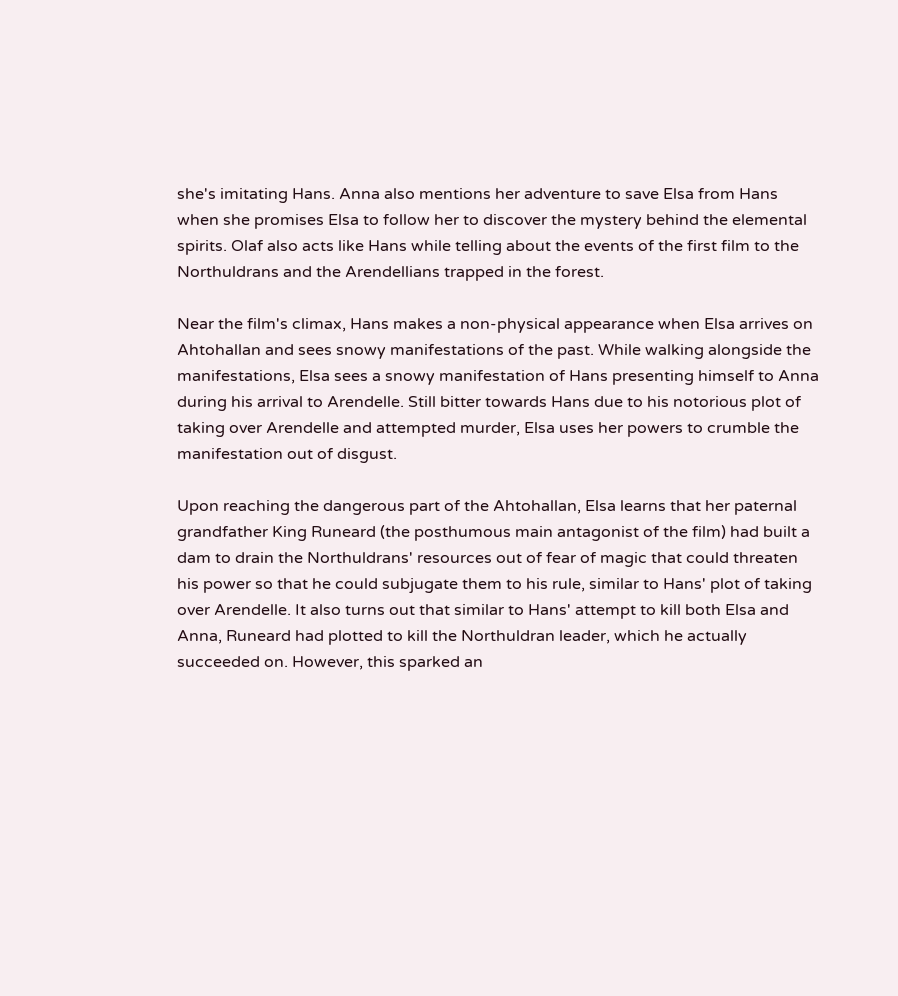she's imitating Hans. Anna also mentions her adventure to save Elsa from Hans when she promises Elsa to follow her to discover the mystery behind the elemental spirits. Olaf also acts like Hans while telling about the events of the first film to the Northuldrans and the Arendellians trapped in the forest.

Near the film's climax, Hans makes a non-physical appearance when Elsa arrives on Ahtohallan and sees snowy manifestations of the past. While walking alongside the manifestations, Elsa sees a snowy manifestation of Hans presenting himself to Anna during his arrival to Arendelle. Still bitter towards Hans due to his notorious plot of taking over Arendelle and attempted murder, Elsa uses her powers to crumble the manifestation out of disgust.

Upon reaching the dangerous part of the Ahtohallan, Elsa learns that her paternal grandfather King Runeard (the posthumous main antagonist of the film) had built a dam to drain the Northuldrans' resources out of fear of magic that could threaten his power so that he could subjugate them to his rule, similar to Hans' plot of taking over Arendelle. It also turns out that similar to Hans' attempt to kill both Elsa and Anna, Runeard had plotted to kill the Northuldran leader, which he actually succeeded on. However, this sparked an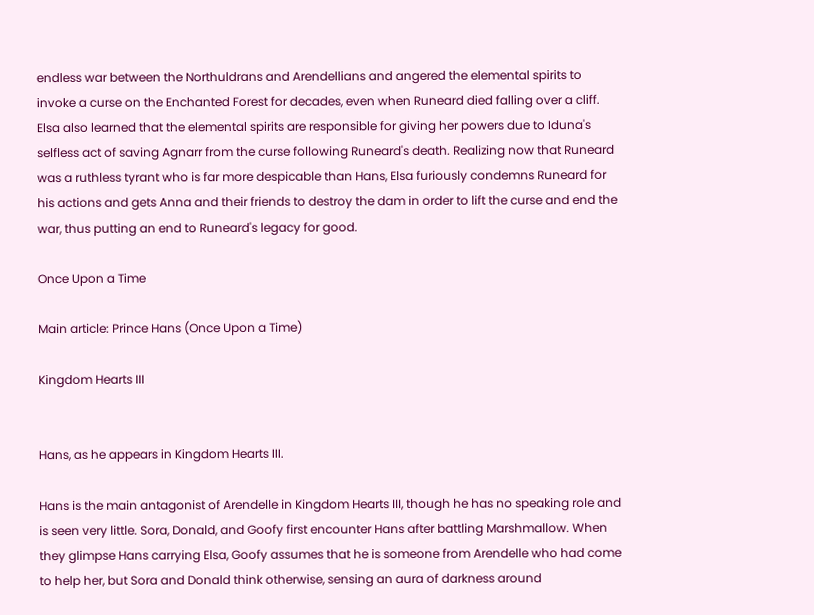endless war between the Northuldrans and Arendellians and angered the elemental spirits to invoke a curse on the Enchanted Forest for decades, even when Runeard died falling over a cliff. Elsa also learned that the elemental spirits are responsible for giving her powers due to Iduna's selfless act of saving Agnarr from the curse following Runeard's death. Realizing now that Runeard was a ruthless tyrant who is far more despicable than Hans, Elsa furiously condemns Runeard for his actions and gets Anna and their friends to destroy the dam in order to lift the curse and end the war, thus putting an end to Runeard's legacy for good.

Once Upon a Time

Main article: Prince Hans (Once Upon a Time)

Kingdom Hearts III


Hans, as he appears in Kingdom Hearts III.

Hans is the main antagonist of Arendelle in Kingdom Hearts III, though he has no speaking role and is seen very little. Sora, Donald, and Goofy first encounter Hans after battling Marshmallow. When they glimpse Hans carrying Elsa, Goofy assumes that he is someone from Arendelle who had come to help her, but Sora and Donald think otherwise, sensing an aura of darkness around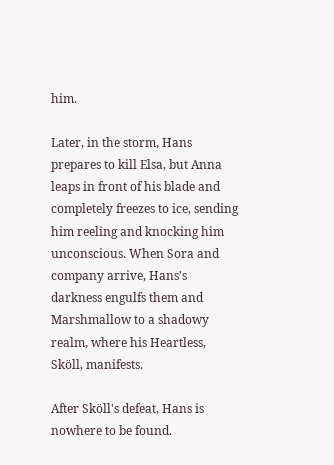him.

Later, in the storm, Hans prepares to kill Elsa, but Anna leaps in front of his blade and completely freezes to ice, sending him reeling and knocking him unconscious. When Sora and company arrive, Hans's darkness engulfs them and Marshmallow to a shadowy realm, where his Heartless, Sköll, manifests.

After Sköll's defeat, Hans is nowhere to be found.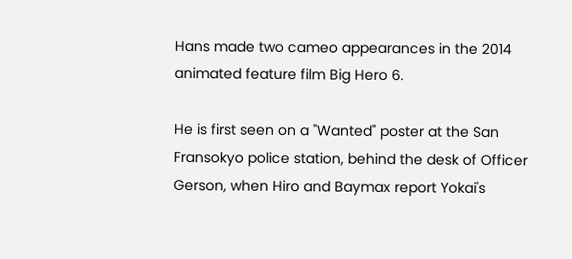Hans made two cameo appearances in the 2014 animated feature film Big Hero 6.

He is first seen on a "Wanted" poster at the San Fransokyo police station, behind the desk of Officer Gerson, when Hiro and Baymax report Yokai's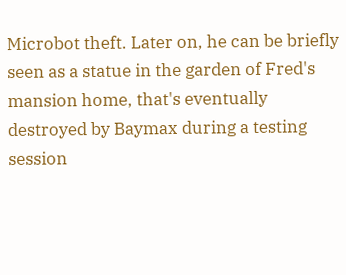Microbot theft. Later on, he can be briefly seen as a statue in the garden of Fred's mansion home, that's eventually destroyed by Baymax during a testing session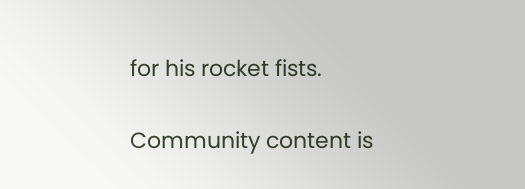for his rocket fists.

Community content is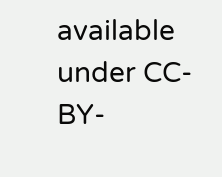available under CC-BY-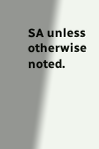SA unless otherwise noted.